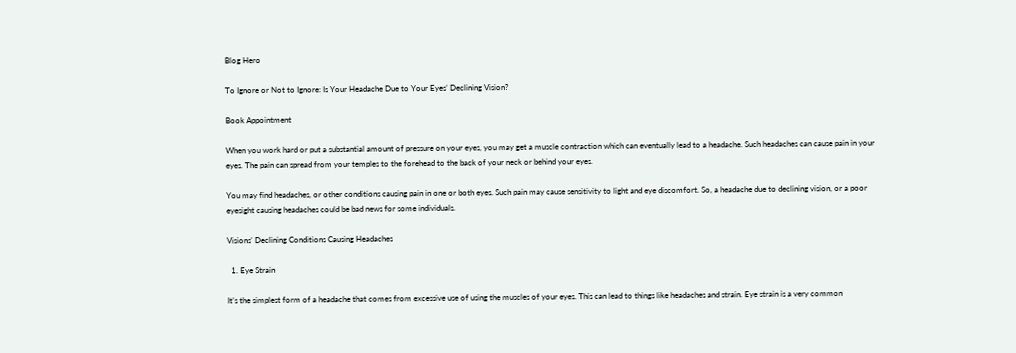Blog Hero

To Ignore or Not to Ignore: Is Your Headache Due to Your Eyes’ Declining Vision?

Book Appointment

When you work hard or put a substantial amount of pressure on your eyes, you may get a muscle contraction which can eventually lead to a headache. Such headaches can cause pain in your eyes. The pain can spread from your temples to the forehead to the back of your neck or behind your eyes.

You may find headaches, or other conditions causing pain in one or both eyes. Such pain may cause sensitivity to light and eye discomfort. So, a headache due to declining vision, or a poor eyesight causing headaches could be bad news for some individuals.

Visions’ Declining Conditions Causing Headaches

  1. Eye Strain

It’s the simplest form of a headache that comes from excessive use of using the muscles of your eyes. This can lead to things like headaches and strain. Eye strain is a very common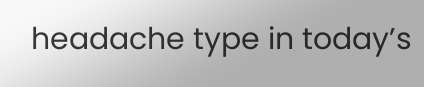headache type in today’s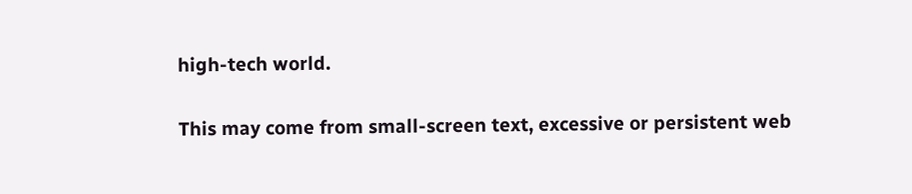high-tech world.

This may come from small-screen text, excessive or persistent web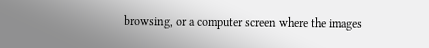browsing, or a computer screen where the images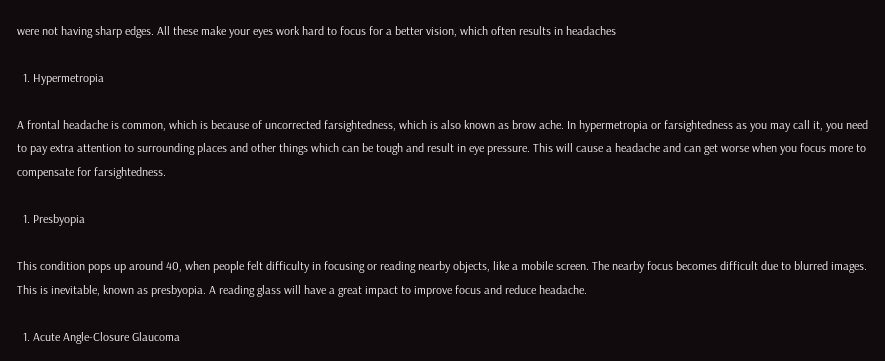were not having sharp edges. All these make your eyes work hard to focus for a better vision, which often results in headaches

  1. Hypermetropia

A frontal headache is common, which is because of uncorrected farsightedness, which is also known as brow ache. In hypermetropia or farsightedness as you may call it, you need to pay extra attention to surrounding places and other things which can be tough and result in eye pressure. This will cause a headache and can get worse when you focus more to compensate for farsightedness.

  1. Presbyopia

This condition pops up around 40, when people felt difficulty in focusing or reading nearby objects, like a mobile screen. The nearby focus becomes difficult due to blurred images. This is inevitable, known as presbyopia. A reading glass will have a great impact to improve focus and reduce headache.

  1. Acute Angle-Closure Glaucoma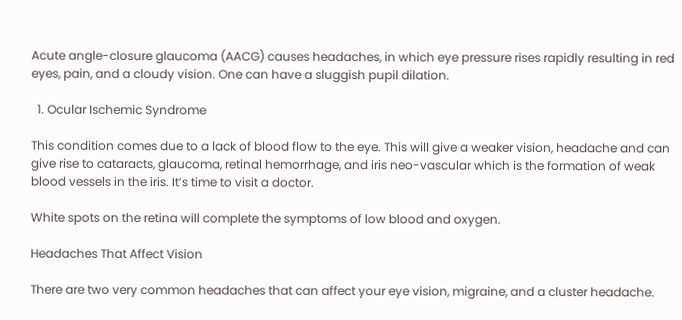Acute angle-closure glaucoma (AACG) causes headaches, in which eye pressure rises rapidly resulting in red eyes, pain, and a cloudy vision. One can have a sluggish pupil dilation.

  1. Ocular Ischemic Syndrome

This condition comes due to a lack of blood flow to the eye. This will give a weaker vision, headache and can give rise to cataracts, glaucoma, retinal hemorrhage, and iris neo-vascular which is the formation of weak blood vessels in the iris. It’s time to visit a doctor.

White spots on the retina will complete the symptoms of low blood and oxygen.

Headaches That Affect Vision

There are two very common headaches that can affect your eye vision, migraine, and a cluster headache.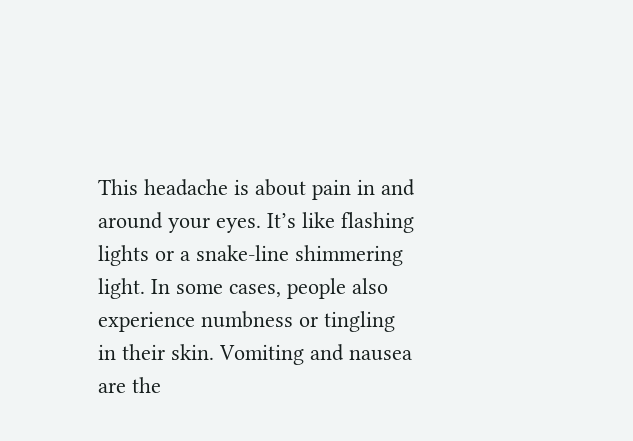This headache is about pain in and around your eyes. It’s like flashing lights or a snake-line shimmering light. In some cases, people also experience numbness or tingling in their skin. Vomiting and nausea are the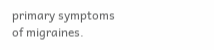primary symptoms of migraines.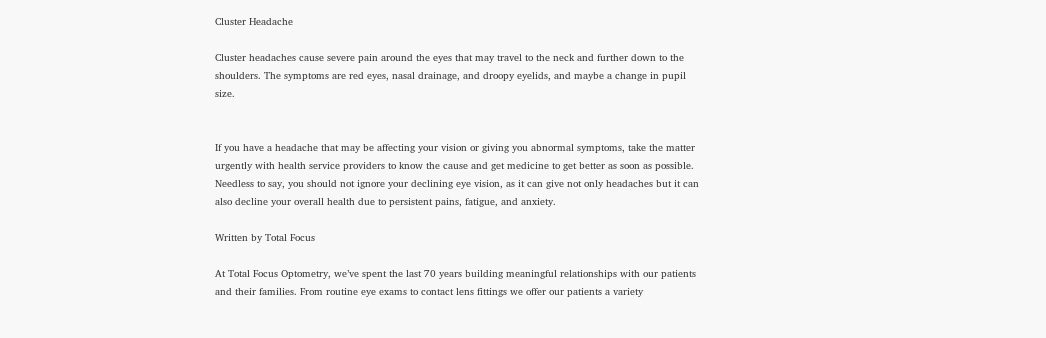Cluster Headache

Cluster headaches cause severe pain around the eyes that may travel to the neck and further down to the shoulders. The symptoms are red eyes, nasal drainage, and droopy eyelids, and maybe a change in pupil size.


If you have a headache that may be affecting your vision or giving you abnormal symptoms, take the matter urgently with health service providers to know the cause and get medicine to get better as soon as possible. Needless to say, you should not ignore your declining eye vision, as it can give not only headaches but it can also decline your overall health due to persistent pains, fatigue, and anxiety.

Written by Total Focus

At Total Focus Optometry, we’ve spent the last 70 years building meaningful relationships with our patients and their families. From routine eye exams to contact lens fittings we offer our patients a variety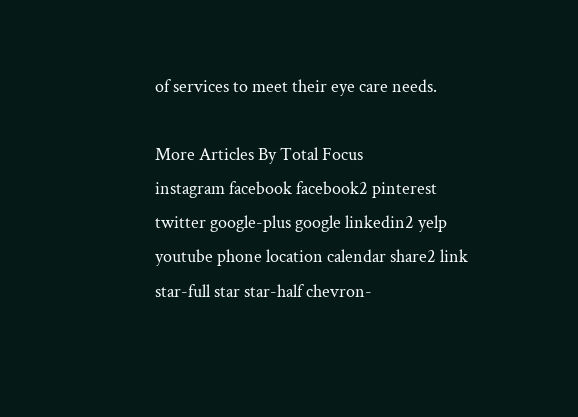of services to meet their eye care needs.

More Articles By Total Focus
instagram facebook facebook2 pinterest twitter google-plus google linkedin2 yelp youtube phone location calendar share2 link star-full star star-half chevron-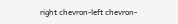right chevron-left chevron-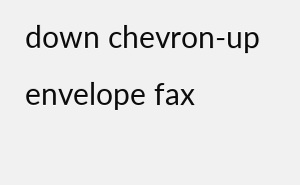down chevron-up envelope fax